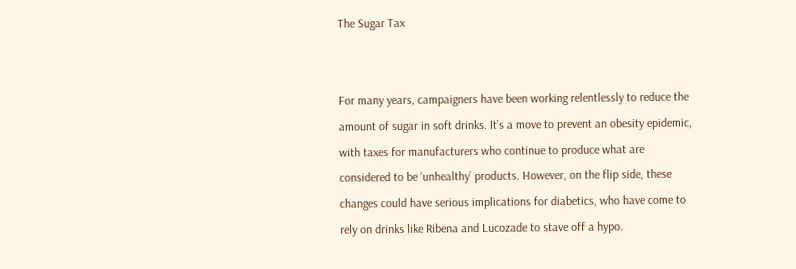The Sugar Tax


For many years, campaigners have been working relentlessly to reduce the amount of sugar in soft drinks. It’s a move to prevent an obesity epidemic, with taxes for manufacturers who continue to produce what are considered to be ‘unhealthy’ products. However, on the flip side, these changes could have serious implications for diabetics, who have come to rely on drinks like Ribena and Lucozade to stave off a hypo.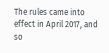The rules came into effect in April 2017, and so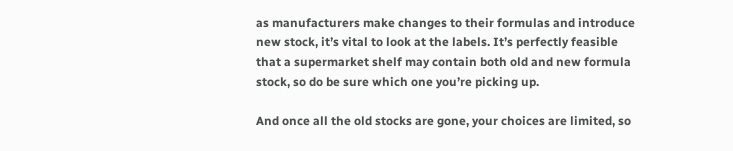as manufacturers make changes to their formulas and introduce new stock, it’s vital to look at the labels. It’s perfectly feasible that a supermarket shelf may contain both old and new formula stock, so do be sure which one you’re picking up.

And once all the old stocks are gone, your choices are limited, so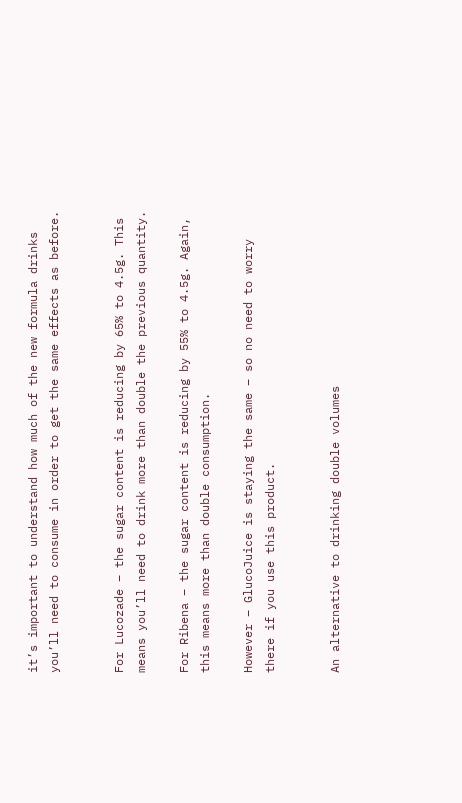it’s important to understand how much of the new formula drinks you’ll need to consume in order to get the same effects as before.


For Lucozade – the sugar content is reducing by 65% to 4.5g. This means you’ll need to drink more than double the previous quantity.

For Ribena – the sugar content is reducing by 55% to 4.5g. Again, this means more than double consumption.

However – GlucoJuice is staying the same – so no need to worry there if you use this product.


An alternative to drinking double volumes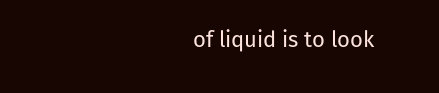of liquid is to look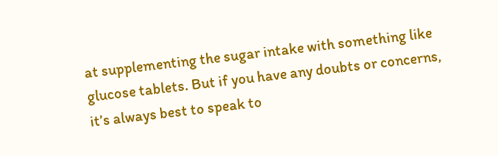at supplementing the sugar intake with something like glucose tablets. But if you have any doubts or concerns, it’s always best to speak to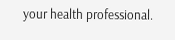your health professional.